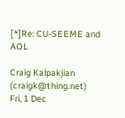[*]Re: CU-SEEME and AOL

Craig Kalpakjian (craigk@thing.net)
Fri, 1 Dec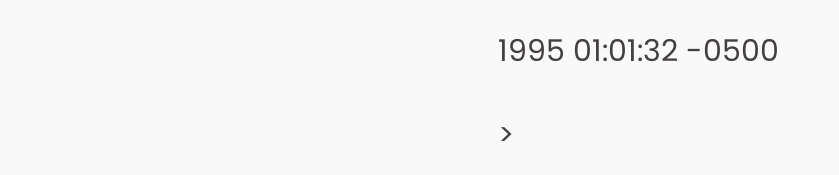1995 01:01:32 -0500

>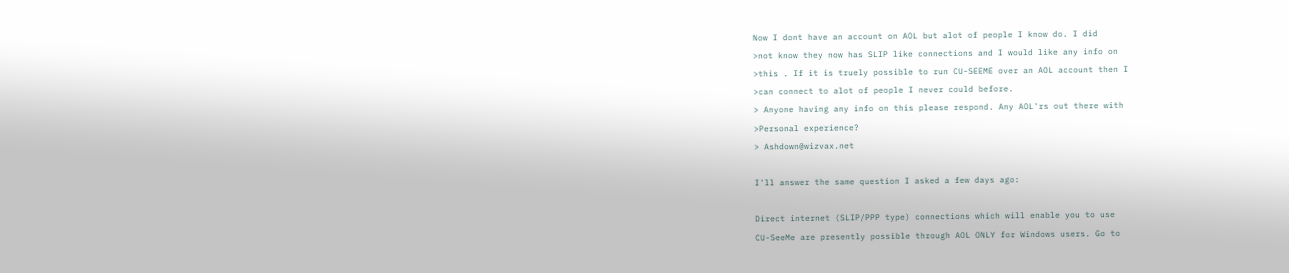Now I dont have an account on AOL but alot of people I know do. I did
>not know they now has SLIP like connections and I would like any info on
>this . If it is truely possible to run CU-SEEME over an AOL account then I
>can connect to alot of people I never could before.
> Anyone having any info on this please respond. Any AOL'rs out there with
>Personal experience?
> Ashdown@wizvax.net

I'll answer the same question I asked a few days ago:

Direct internet (SLIP/PPP type) connections which will enable you to use
CU-SeeMe are presently possible through AOL ONLY for Windows users. Go to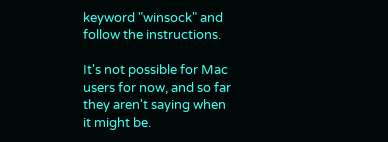keyword "winsock" and follow the instructions.

It's not possible for Mac users for now, and so far they aren't saying when
it might be.